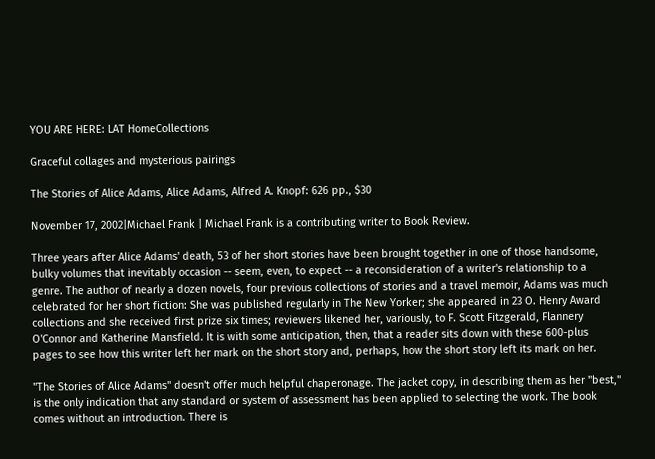YOU ARE HERE: LAT HomeCollections

Graceful collages and mysterious pairings

The Stories of Alice Adams, Alice Adams, Alfred A. Knopf: 626 pp., $30

November 17, 2002|Michael Frank | Michael Frank is a contributing writer to Book Review.

Three years after Alice Adams' death, 53 of her short stories have been brought together in one of those handsome, bulky volumes that inevitably occasion -- seem, even, to expect -- a reconsideration of a writer's relationship to a genre. The author of nearly a dozen novels, four previous collections of stories and a travel memoir, Adams was much celebrated for her short fiction: She was published regularly in The New Yorker; she appeared in 23 O. Henry Award collections and she received first prize six times; reviewers likened her, variously, to F. Scott Fitzgerald, Flannery O'Connor and Katherine Mansfield. It is with some anticipation, then, that a reader sits down with these 600-plus pages to see how this writer left her mark on the short story and, perhaps, how the short story left its mark on her.

"The Stories of Alice Adams" doesn't offer much helpful chaperonage. The jacket copy, in describing them as her "best," is the only indication that any standard or system of assessment has been applied to selecting the work. The book comes without an introduction. There is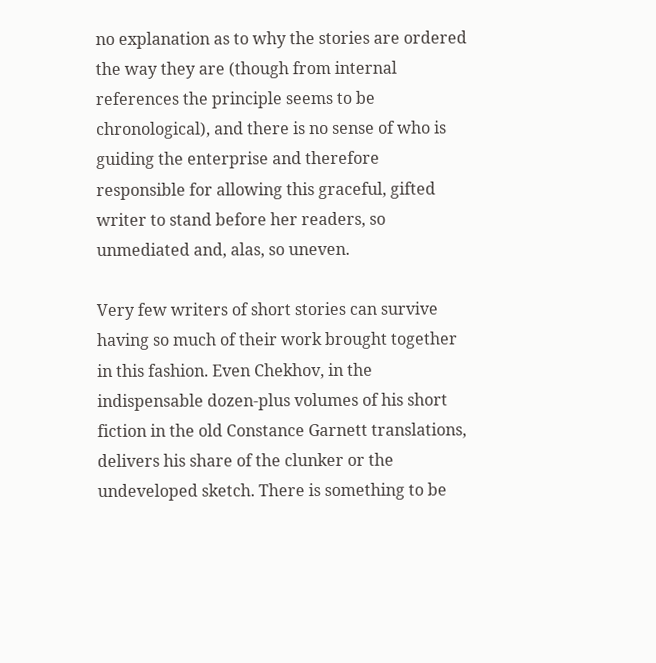no explanation as to why the stories are ordered the way they are (though from internal references the principle seems to be chronological), and there is no sense of who is guiding the enterprise and therefore responsible for allowing this graceful, gifted writer to stand before her readers, so unmediated and, alas, so uneven.

Very few writers of short stories can survive having so much of their work brought together in this fashion. Even Chekhov, in the indispensable dozen-plus volumes of his short fiction in the old Constance Garnett translations, delivers his share of the clunker or the undeveloped sketch. There is something to be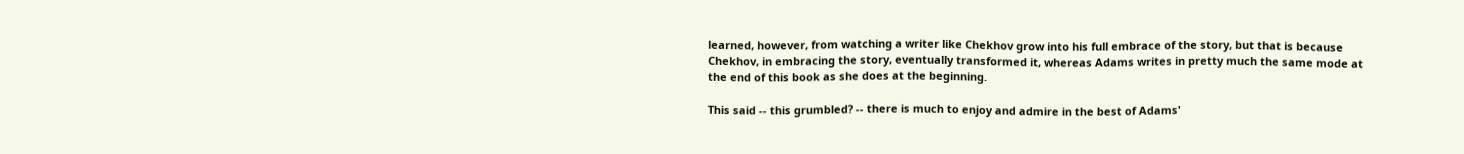learned, however, from watching a writer like Chekhov grow into his full embrace of the story, but that is because Chekhov, in embracing the story, eventually transformed it, whereas Adams writes in pretty much the same mode at the end of this book as she does at the beginning.

This said -- this grumbled? -- there is much to enjoy and admire in the best of Adams'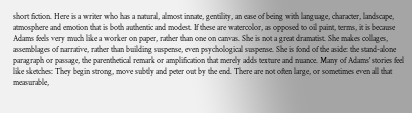short fiction. Here is a writer who has a natural, almost innate, gentility, an ease of being with language, character, landscape, atmosphere and emotion that is both authentic and modest. If these are watercolor, as opposed to oil paint, terms, it is because Adams feels very much like a worker on paper, rather than one on canvas. She is not a great dramatist. She makes collages, assemblages of narrative, rather than building suspense, even psychological suspense. She is fond of the aside: the stand-alone paragraph or passage, the parenthetical remark or amplification that merely adds texture and nuance. Many of Adams' stories feel like sketches: They begin strong, move subtly and peter out by the end. There are not often large, or sometimes even all that measurable,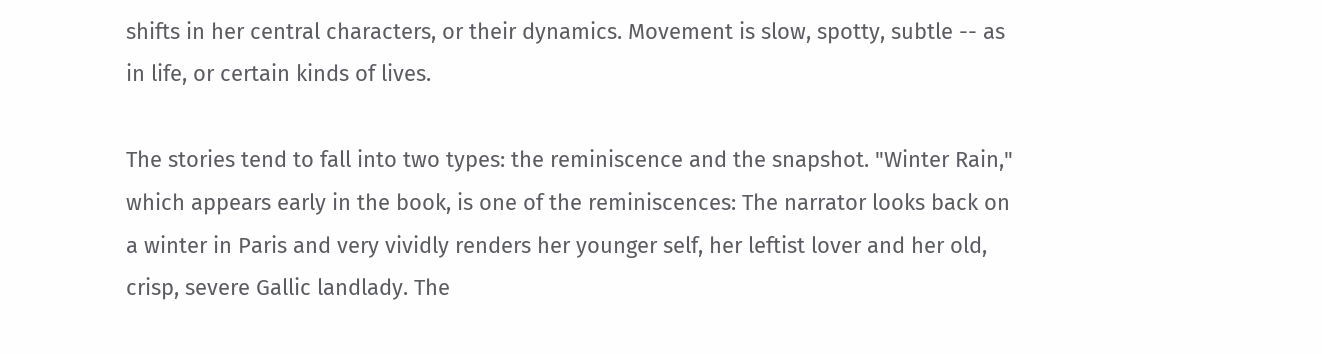shifts in her central characters, or their dynamics. Movement is slow, spotty, subtle -- as in life, or certain kinds of lives.

The stories tend to fall into two types: the reminiscence and the snapshot. "Winter Rain," which appears early in the book, is one of the reminiscences: The narrator looks back on a winter in Paris and very vividly renders her younger self, her leftist lover and her old, crisp, severe Gallic landlady. The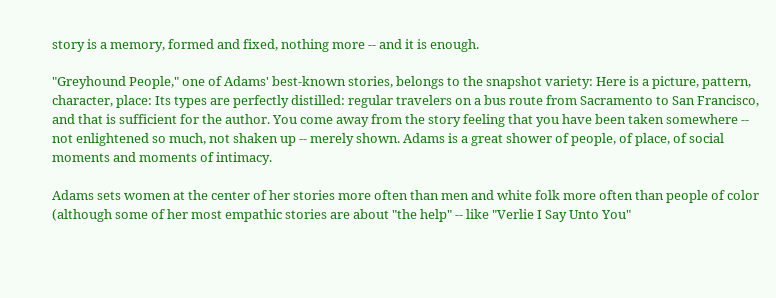story is a memory, formed and fixed, nothing more -- and it is enough.

"Greyhound People," one of Adams' best-known stories, belongs to the snapshot variety: Here is a picture, pattern, character, place: Its types are perfectly distilled: regular travelers on a bus route from Sacramento to San Francisco, and that is sufficient for the author. You come away from the story feeling that you have been taken somewhere -- not enlightened so much, not shaken up -- merely shown. Adams is a great shower of people, of place, of social moments and moments of intimacy.

Adams sets women at the center of her stories more often than men and white folk more often than people of color (although some of her most empathic stories are about "the help" -- like "Verlie I Say Unto You"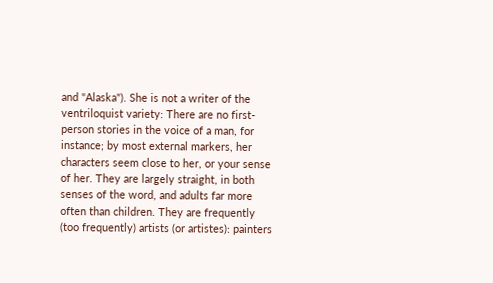and "Alaska"). She is not a writer of the ventriloquist variety: There are no first-person stories in the voice of a man, for instance; by most external markers, her characters seem close to her, or your sense of her. They are largely straight, in both senses of the word, and adults far more often than children. They are frequently (too frequently) artists (or artistes): painters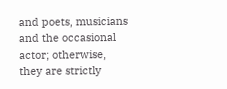and poets, musicians and the occasional actor; otherwise, they are strictly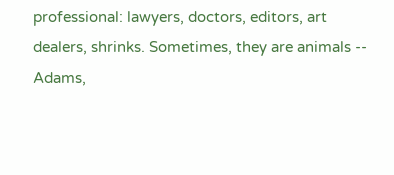professional: lawyers, doctors, editors, art dealers, shrinks. Sometimes, they are animals -- Adams,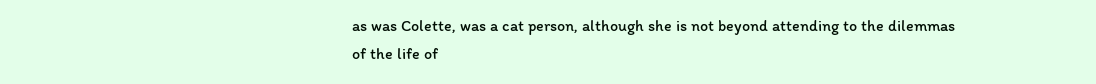as was Colette, was a cat person, although she is not beyond attending to the dilemmas of the life of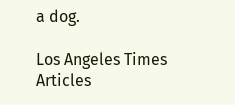a dog.

Los Angeles Times Articles